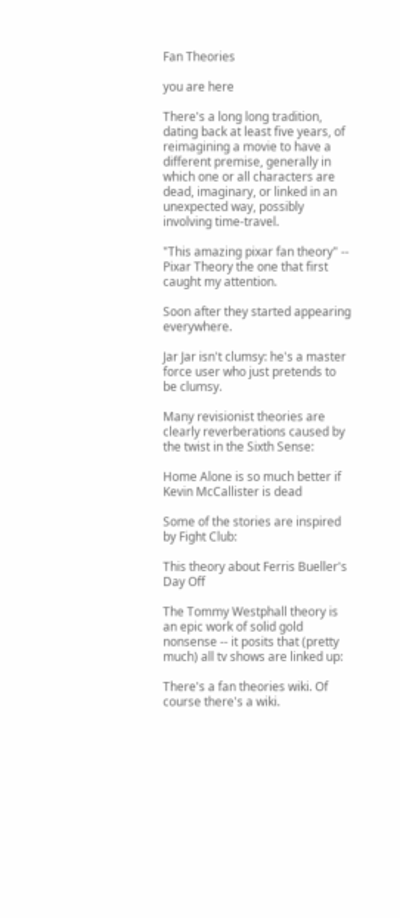Fan Theories

you are here

There's a long long tradition, dating back at least five years, of reimagining a movie to have a different premise, generally in which one or all characters are dead, imaginary, or linked in an unexpected way, possibly involving time-travel.

"This amazing pixar fan theory" -- Pixar Theory the one that first caught my attention.

Soon after they started appearing everywhere.

Jar Jar isn't clumsy: he's a master force user who just pretends to be clumsy.

Many revisionist theories are clearly reverberations caused by the twist in the Sixth Sense:

Home Alone is so much better if Kevin McCallister is dead

Some of the stories are inspired by Fight Club:

This theory about Ferris Bueller's Day Off

The Tommy Westphall theory is an epic work of solid gold nonsense -- it posits that (pretty much) all tv shows are linked up:

There's a fan theories wiki. Of course there's a wiki.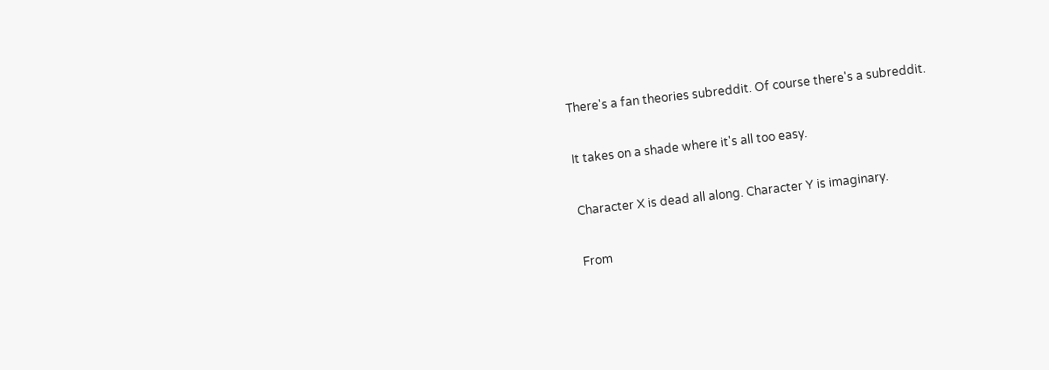There's a fan theories subreddit. Of course there's a subreddit.

It takes on a shade where it's all too easy.

Character X is dead all along. Character Y is imaginary.

From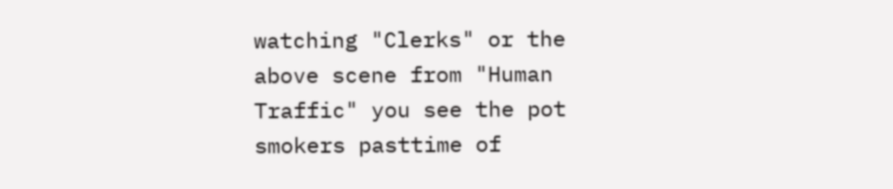watching "Clerks" or the above scene from "Human Traffic" you see the pot smokers pasttime of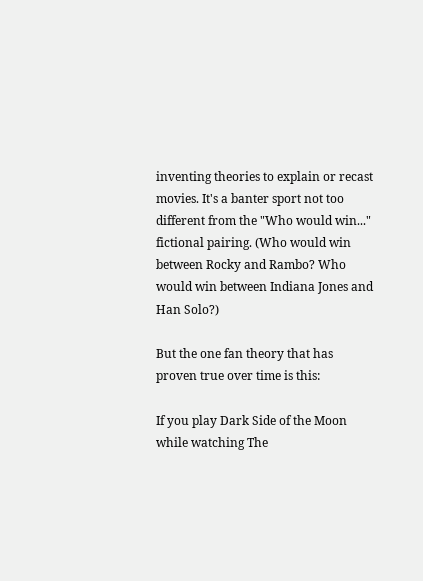inventing theories to explain or recast movies. It's a banter sport not too different from the "Who would win..." fictional pairing. (Who would win between Rocky and Rambo? Who would win between Indiana Jones and Han Solo?)

But the one fan theory that has proven true over time is this:

If you play Dark Side of the Moon while watching The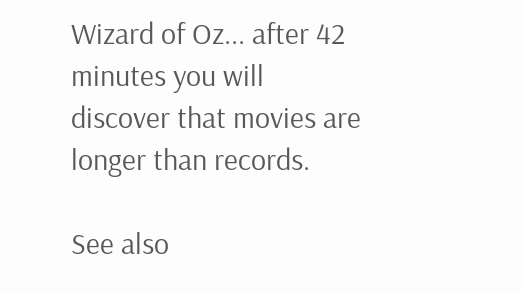Wizard of Oz... after 42 minutes you will discover that movies are longer than records.

See also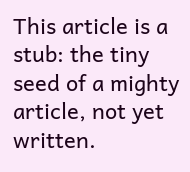This article is a stub: the tiny seed of a mighty article, not yet written.